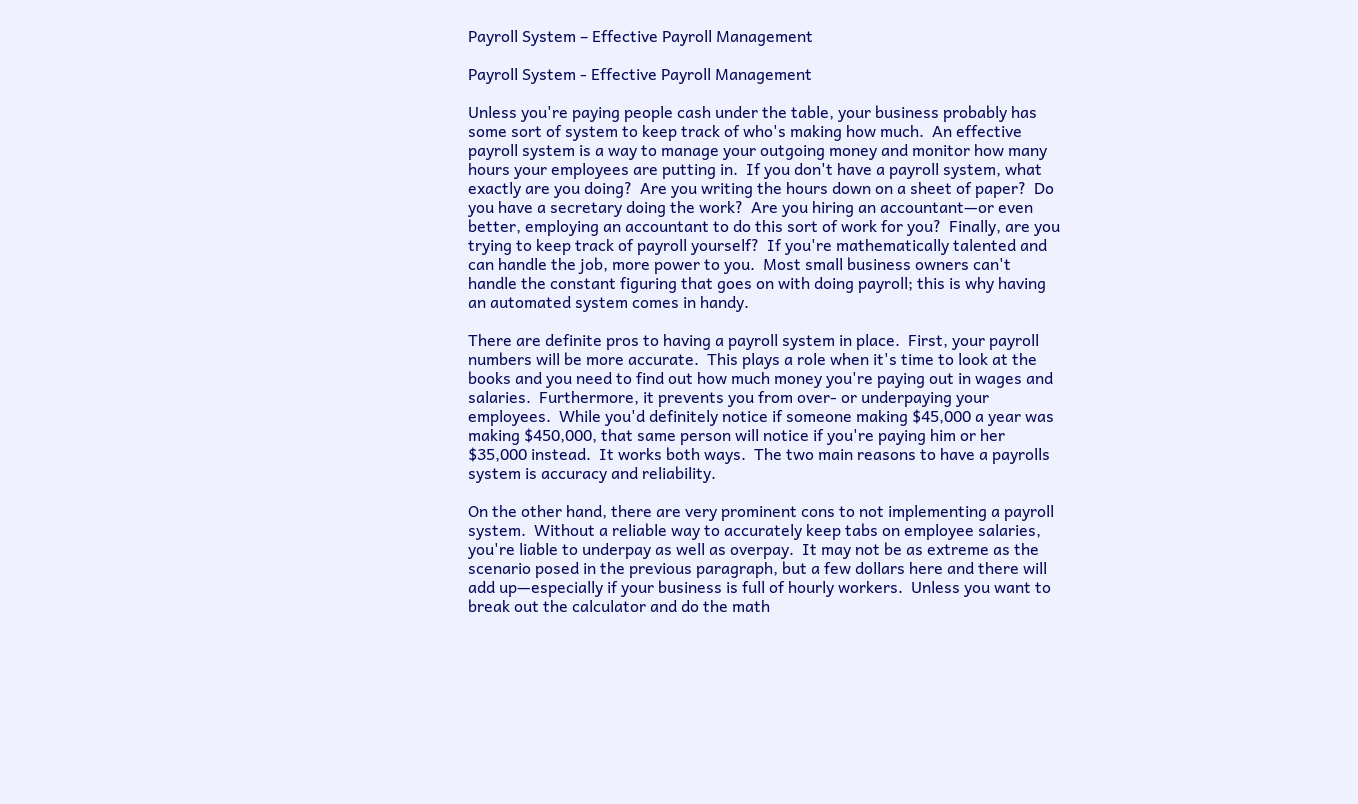Payroll System – Effective Payroll Management

Payroll System - Effective Payroll Management

Unless you're paying people cash under the table, your business probably has some sort of system to keep track of who's making how much.  An effective payroll system is a way to manage your outgoing money and monitor how many hours your employees are putting in.  If you don't have a payroll system, what exactly are you doing?  Are you writing the hours down on a sheet of paper?  Do you have a secretary doing the work?  Are you hiring an accountant—or even better, employing an accountant to do this sort of work for you?  Finally, are you trying to keep track of payroll yourself?  If you're mathematically talented and can handle the job, more power to you.  Most small business owners can't handle the constant figuring that goes on with doing payroll; this is why having an automated system comes in handy.

There are definite pros to having a payroll system in place.  First, your payroll numbers will be more accurate.  This plays a role when it's time to look at the books and you need to find out how much money you're paying out in wages and salaries.  Furthermore, it prevents you from over- or underpaying your employees.  While you'd definitely notice if someone making $45,000 a year was making $450,000, that same person will notice if you're paying him or her $35,000 instead.  It works both ways.  The two main reasons to have a payrolls system is accuracy and reliability.

On the other hand, there are very prominent cons to not implementing a payroll system.  Without a reliable way to accurately keep tabs on employee salaries, you're liable to underpay as well as overpay.  It may not be as extreme as the scenario posed in the previous paragraph, but a few dollars here and there will add up—especially if your business is full of hourly workers.  Unless you want to break out the calculator and do the math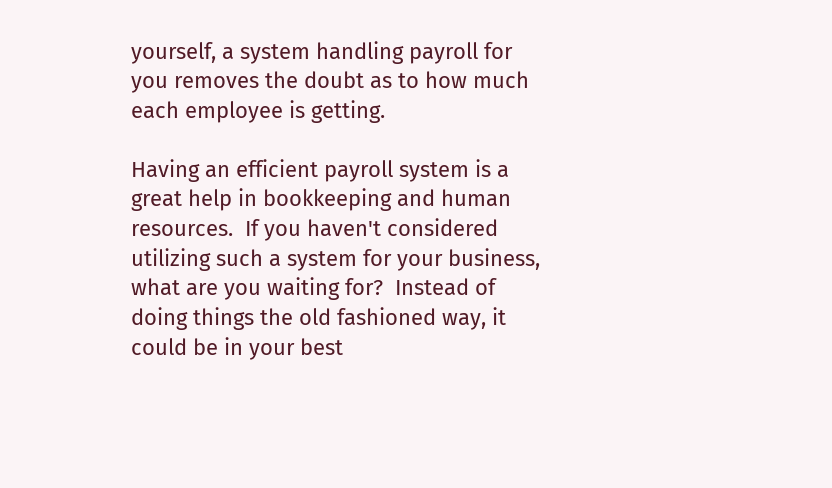yourself, a system handling payroll for you removes the doubt as to how much each employee is getting.

Having an efficient payroll system is a great help in bookkeeping and human resources.  If you haven't considered utilizing such a system for your business, what are you waiting for?  Instead of doing things the old fashioned way, it could be in your best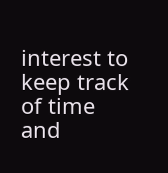interest to keep track of time and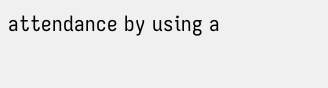attendance by using a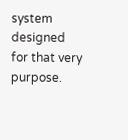system designed for that very purpose.